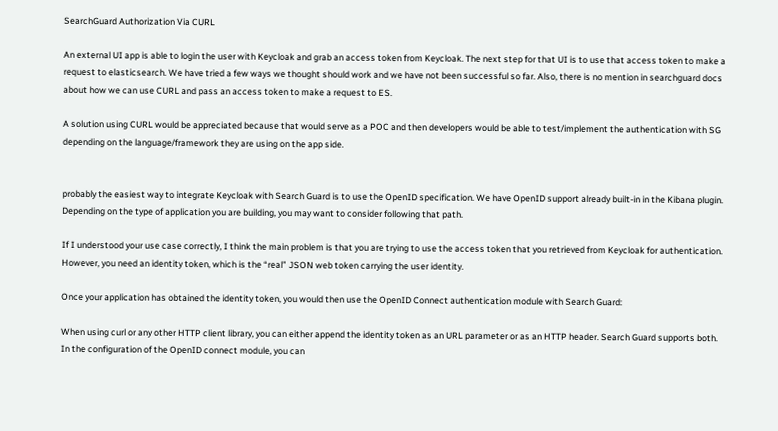SearchGuard Authorization Via CURL

An external UI app is able to login the user with Keycloak and grab an access token from Keycloak. The next step for that UI is to use that access token to make a request to elasticsearch. We have tried a few ways we thought should work and we have not been successful so far. Also, there is no mention in searchguard docs about how we can use CURL and pass an access token to make a request to ES.

A solution using CURL would be appreciated because that would serve as a POC and then developers would be able to test/implement the authentication with SG depending on the language/framework they are using on the app side.


probably the easiest way to integrate Keycloak with Search Guard is to use the OpenID specification. We have OpenID support already built-in in the Kibana plugin. Depending on the type of application you are building, you may want to consider following that path.

If I understood your use case correctly, I think the main problem is that you are trying to use the access token that you retrieved from Keycloak for authentication. However, you need an identity token, which is the “real” JSON web token carrying the user identity.

Once your application has obtained the identity token, you would then use the OpenID Connect authentication module with Search Guard:

When using curl or any other HTTP client library, you can either append the identity token as an URL parameter or as an HTTP header. Search Guard supports both. In the configuration of the OpenID connect module, you can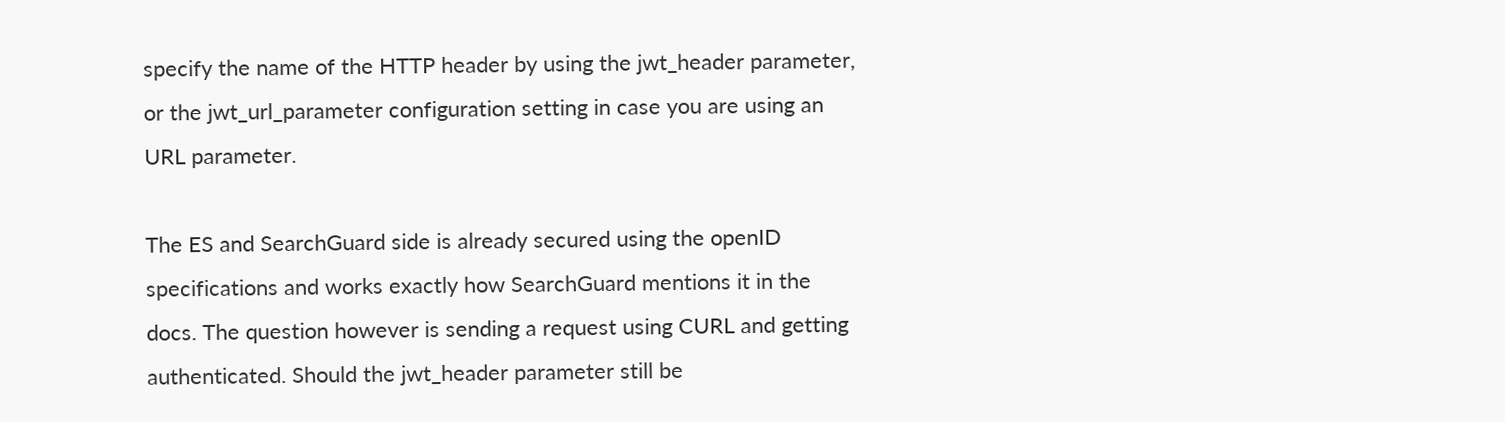specify the name of the HTTP header by using the jwt_header parameter, or the jwt_url_parameter configuration setting in case you are using an URL parameter.

The ES and SearchGuard side is already secured using the openID specifications and works exactly how SearchGuard mentions it in the docs. The question however is sending a request using CURL and getting authenticated. Should the jwt_header parameter still be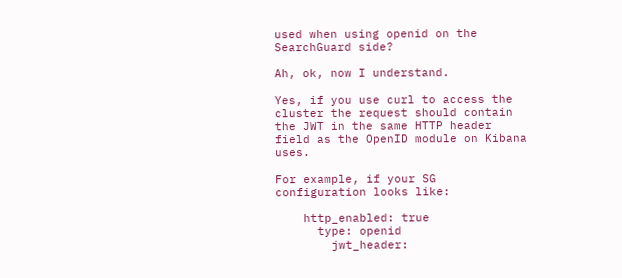used when using openid on the SearchGuard side?

Ah, ok, now I understand.

Yes, if you use curl to access the cluster the request should contain the JWT in the same HTTP header field as the OpenID module on Kibana uses.

For example, if your SG configuration looks like:

    http_enabled: true
      type: openid
        jwt_header: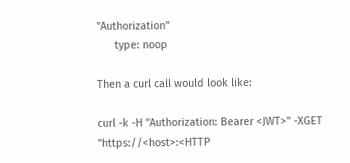"Authorization"
      type: noop

Then a curl call would look like:

curl -k -H "Authorization: Bearer <JWT>" -XGET "https://<host>:<HTTP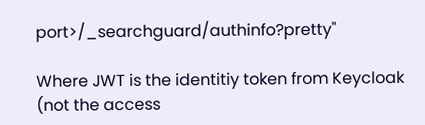port>/_searchguard/authinfo?pretty"

Where JWT is the identitiy token from Keycloak (not the access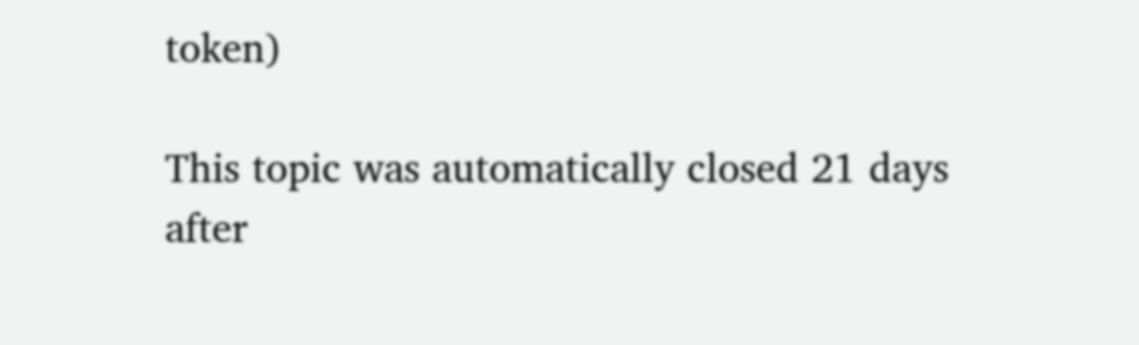token)

This topic was automatically closed 21 days after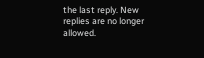the last reply. New replies are no longer allowed.